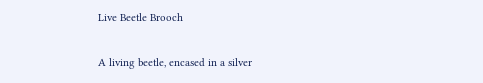Live Beetle Brooch

A living beetle, encased in a silver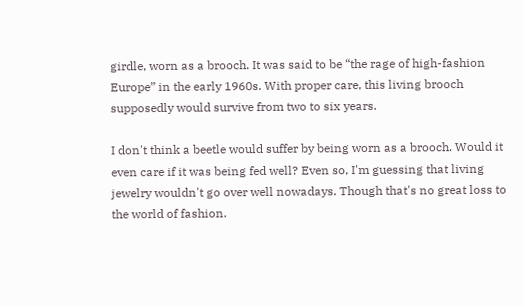girdle, worn as a brooch. It was said to be “the rage of high-fashion Europe” in the early 1960s. With proper care, this living brooch supposedly would survive from two to six years.

I don't think a beetle would suffer by being worn as a brooch. Would it even care if it was being fed well? Even so, I'm guessing that living jewelry wouldn't go over well nowadays. Though that's no great loss to the world of fashion.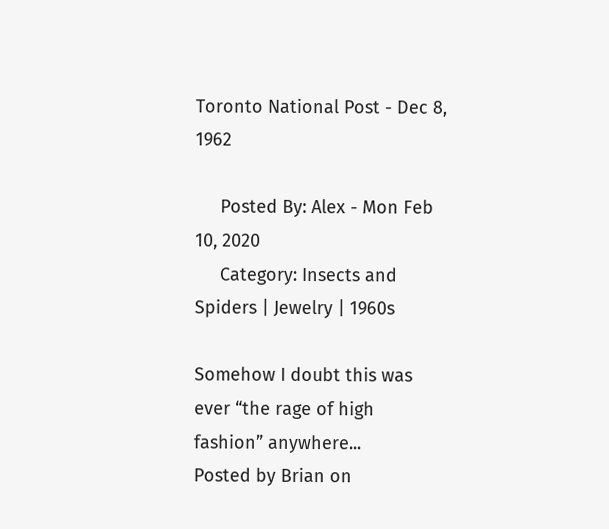Toronto National Post - Dec 8, 1962

     Posted By: Alex - Mon Feb 10, 2020
     Category: Insects and Spiders | Jewelry | 1960s

Somehow I doubt this was ever “the rage of high fashion” anywhere...
Posted by Brian on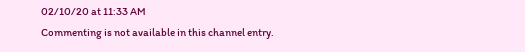02/10/20 at 11:33 AM
Commenting is not available in this channel entry.